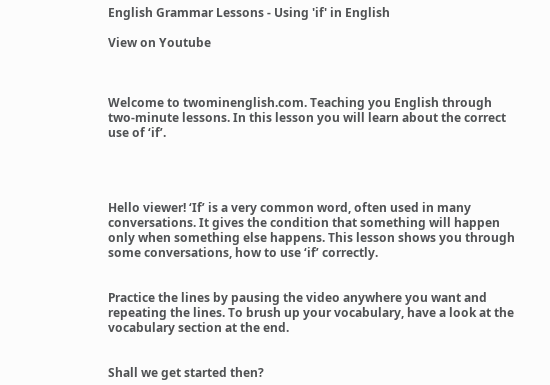English Grammar Lessons - Using 'if' in English

View on Youtube



Welcome to twominenglish.com. Teaching you English through two-minute lessons. In this lesson you will learn about the correct use of ‘if’.




Hello viewer! ‘If’ is a very common word, often used in many conversations. It gives the condition that something will happen only when something else happens. This lesson shows you through some conversations, how to use ‘if’ correctly.


Practice the lines by pausing the video anywhere you want and repeating the lines. To brush up your vocabulary, have a look at the vocabulary section at the end.


Shall we get started then?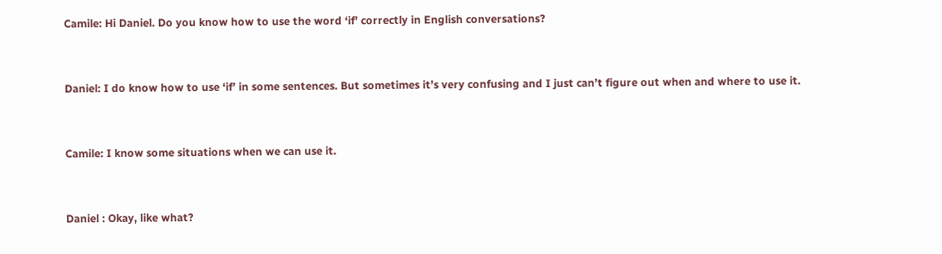Camile: Hi Daniel. Do you know how to use the word ‘if’ correctly in English conversations?


Daniel: I do know how to use ‘if’ in some sentences. But sometimes it’s very confusing and I just can’t figure out when and where to use it.


Camile: I know some situations when we can use it.


Daniel : Okay, like what?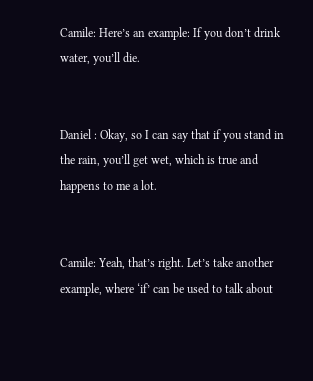Camile: Here’s an example: If you don’t drink water, you’ll die.


Daniel : Okay, so I can say that if you stand in the rain, you’ll get wet, which is true and happens to me a lot.


Camile: Yeah, that’s right. Let’s take another example, where ‘if’ can be used to talk about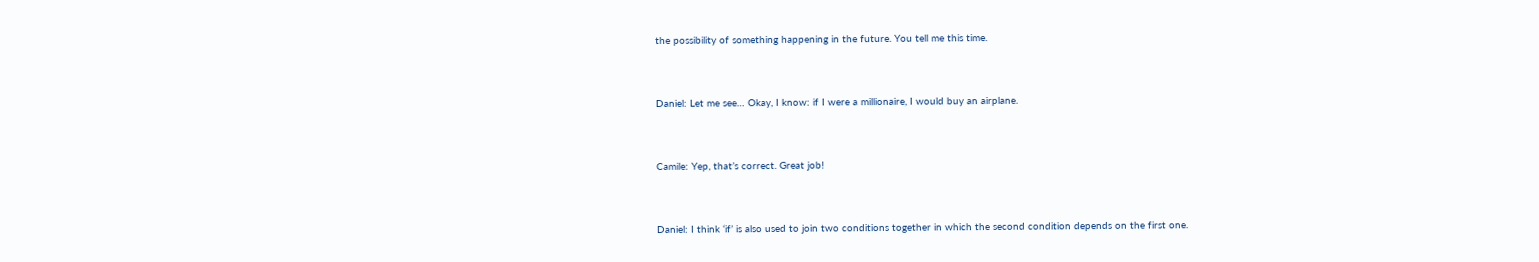the possibility of something happening in the future. You tell me this time.


Daniel: Let me see… Okay, I know: if I were a millionaire, I would buy an airplane.


Camile: Yep, that’s correct. Great job!


Daniel: I think ‘if’ is also used to join two conditions together in which the second condition depends on the first one.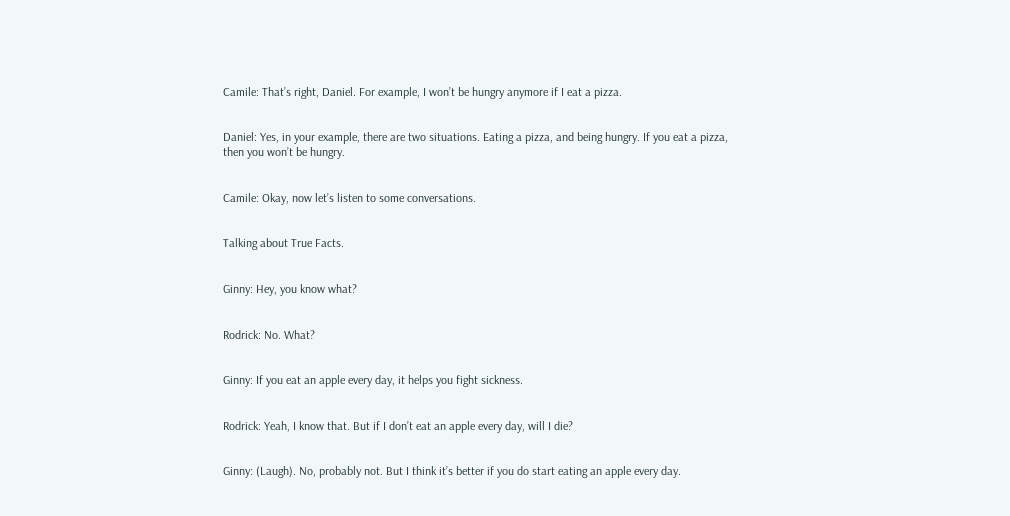Camile: That’s right, Daniel. For example, I won’t be hungry anymore if I eat a pizza.


Daniel: Yes, in your example, there are two situations. Eating a pizza, and being hungry. If you eat a pizza, then you won’t be hungry.


Camile: Okay, now let’s listen to some conversations.


Talking about True Facts.


Ginny: Hey, you know what?


Rodrick: No. What?


Ginny: If you eat an apple every day, it helps you fight sickness.


Rodrick: Yeah, I know that. But if I don’t eat an apple every day, will I die?


Ginny: (Laugh). No, probably not. But I think it’s better if you do start eating an apple every day.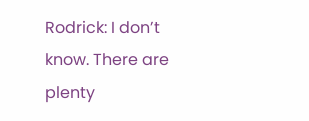Rodrick: I don’t know. There are plenty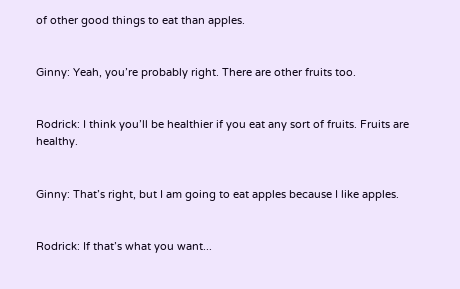of other good things to eat than apples.


Ginny: Yeah, you’re probably right. There are other fruits too.


Rodrick: I think you’ll be healthier if you eat any sort of fruits. Fruits are healthy.


Ginny: That’s right, but I am going to eat apples because I like apples.


Rodrick: If that’s what you want...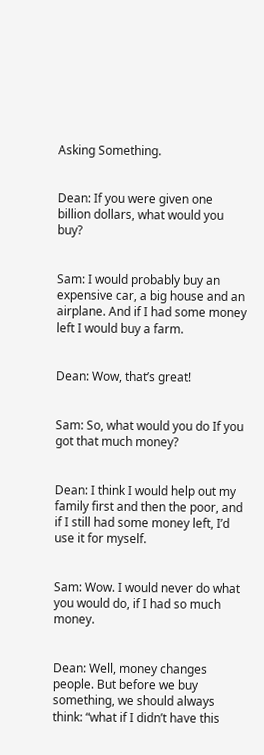Asking Something.


Dean: If you were given one billion dollars, what would you buy?


Sam: I would probably buy an expensive car, a big house and an airplane. And if I had some money left I would buy a farm.


Dean: Wow, that’s great!


Sam: So, what would you do If you got that much money?


Dean: I think I would help out my family first and then the poor, and if I still had some money left, I’d use it for myself.


Sam: Wow. I would never do what you would do, if I had so much money.


Dean: Well, money changes people. But before we buy something, we should always think: “what if I didn’t have this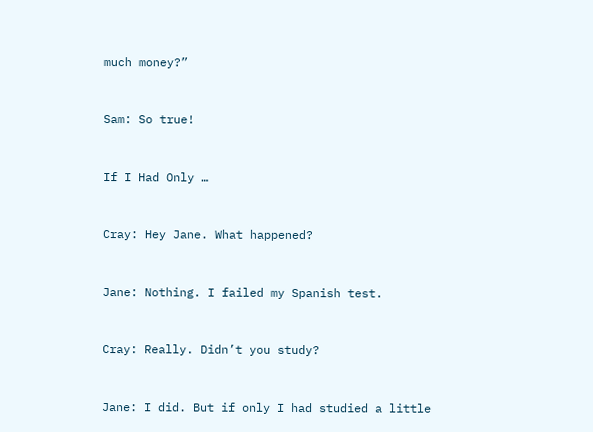much money?”


Sam: So true!


If I Had Only …


Cray: Hey Jane. What happened?


Jane: Nothing. I failed my Spanish test.


Cray: Really. Didn’t you study?


Jane: I did. But if only I had studied a little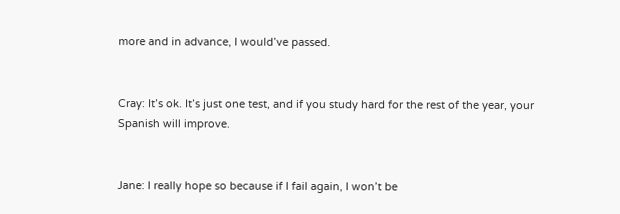more and in advance, I would’ve passed.


Cray: It’s ok. It’s just one test, and if you study hard for the rest of the year, your Spanish will improve.


Jane: I really hope so because if I fail again, I won’t be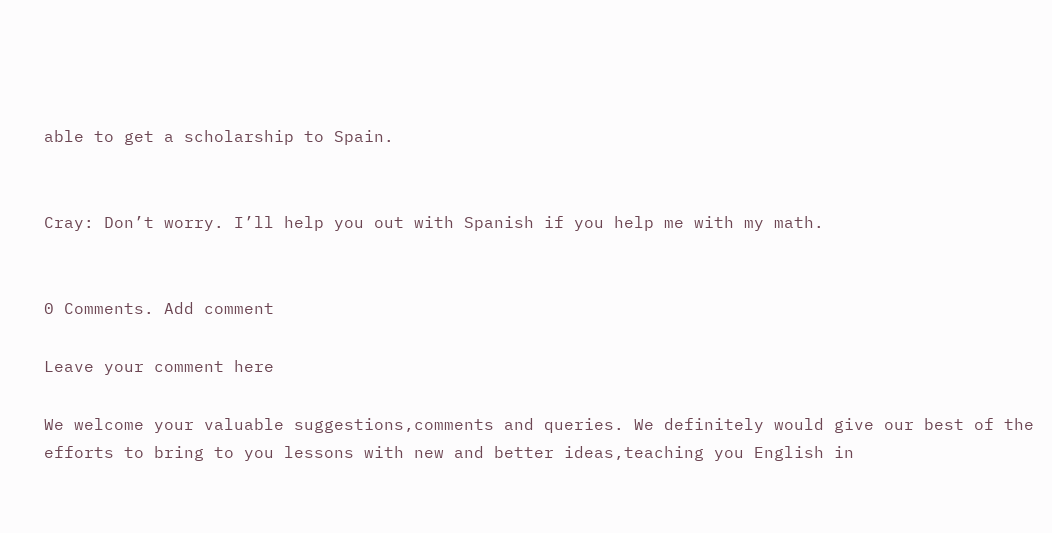able to get a scholarship to Spain.


Cray: Don’t worry. I’ll help you out with Spanish if you help me with my math.


0 Comments. Add comment

Leave your comment here

We welcome your valuable suggestions,comments and queries. We definitely would give our best of the efforts to bring to you lessons with new and better ideas,teaching you English in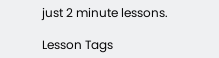just 2 minute lessons.

Lesson Tags